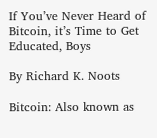If You’ve Never Heard of Bitcoin, it’s Time to Get Educated, Boys

By Richard K. Noots

Bitcoin: Also known as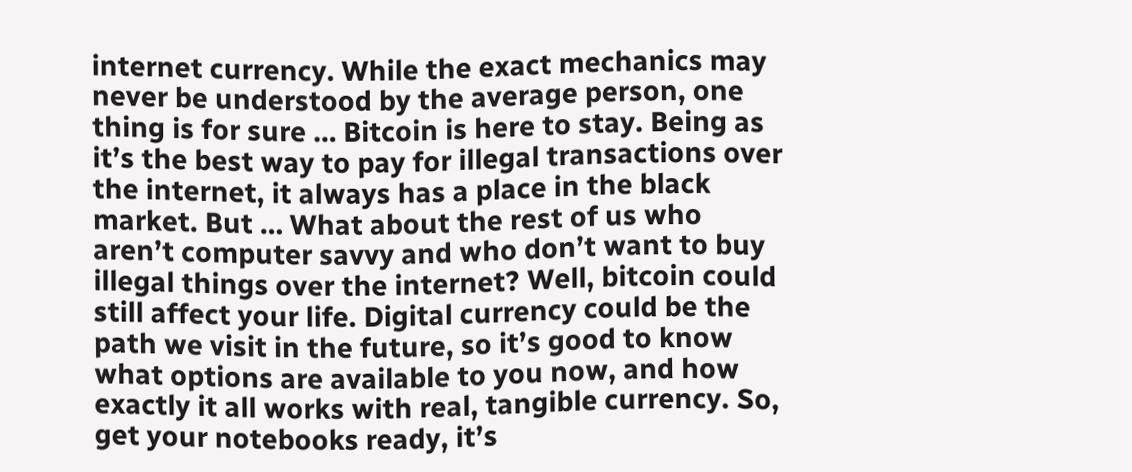internet currency. While the exact mechanics may never be understood by the average person, one thing is for sure … Bitcoin is here to stay. Being as it’s the best way to pay for illegal transactions over the internet, it always has a place in the black market. But … What about the rest of us who aren’t computer savvy and who don’t want to buy illegal things over the internet? Well, bitcoin could still affect your life. Digital currency could be the path we visit in the future, so it’s good to know what options are available to you now, and how exactly it all works with real, tangible currency. So, get your notebooks ready, it’s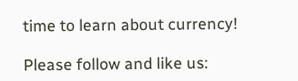time to learn about currency!

Please follow and like us: